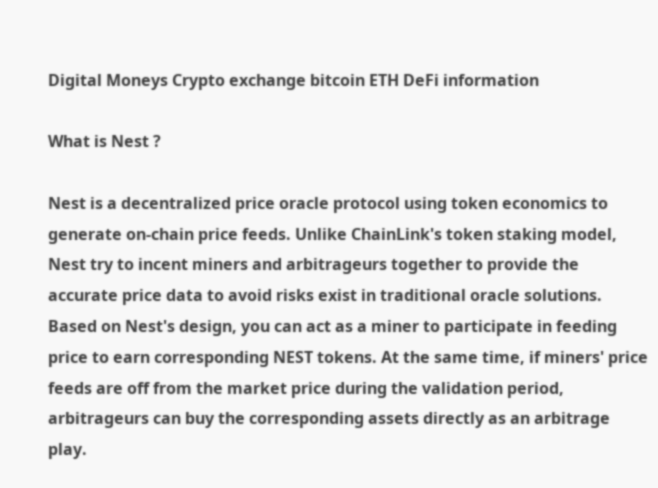Digital Moneys Crypto exchange bitcoin ETH DeFi information

What is Nest ?

Nest is a decentralized price oracle protocol using token economics to generate on-chain price feeds. Unlike ChainLink's token staking model, Nest try to incent miners and arbitrageurs together to provide the accurate price data to avoid risks exist in traditional oracle solutions. Based on Nest's design, you can act as a miner to participate in feeding price to earn corresponding NEST tokens. At the same time, if miners' price feeds are off from the market price during the validation period, arbitrageurs can buy the corresponding assets directly as an arbitrage play.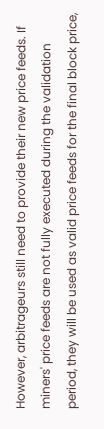However, arbitrageurs still need to provide their new price feeds. If miners' price feeds are not fully executed during the validation period, they will be used as valid price feeds for the final block price,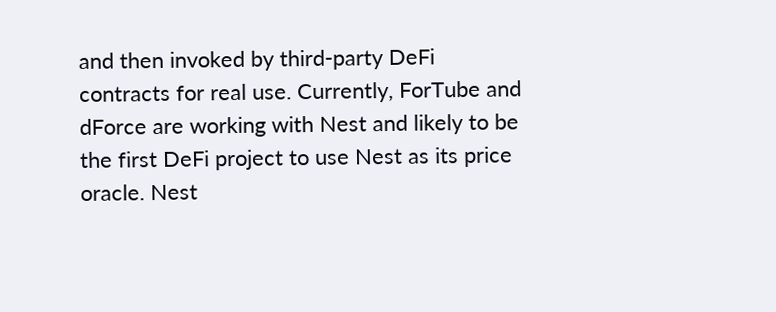and then invoked by third-party DeFi contracts for real use. Currently, ForTube and dForce are working with Nest and likely to be the first DeFi project to use Nest as its price oracle. Nest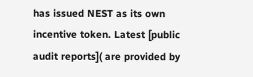has issued NEST as its own incentive token. Latest [public audit reports]( are provided by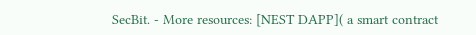SecBit. - More resources: [NEST DAPP]( a smart contract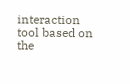interaction tool based on the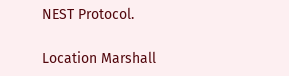NEST Protocol.

Location Marshall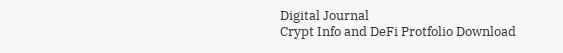Digital Journal
Crypt Info and DeFi Protfolio Download